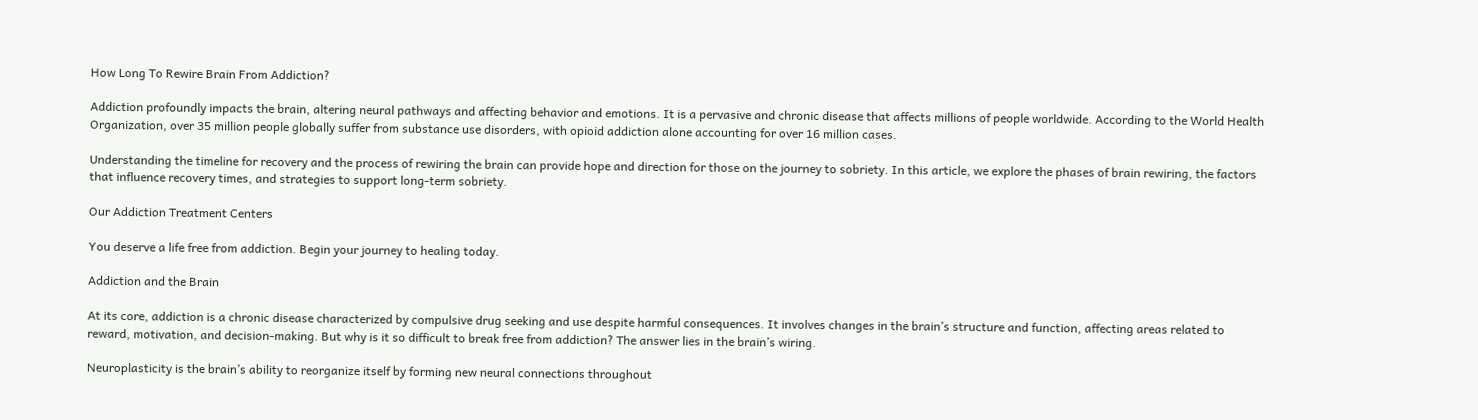How Long To Rewire Brain From Addiction?

Addiction profoundly impacts the brain, altering neural pathways and affecting behavior and emotions. It is a pervasive and chronic disease that affects millions of people worldwide. According to the World Health Organization, over 35 million people globally suffer from substance use disorders, with opioid addiction alone accounting for over 16 million cases.

Understanding the timeline for recovery and the process of rewiring the brain can provide hope and direction for those on the journey to sobriety. In this article, we explore the phases of brain rewiring, the factors that influence recovery times, and strategies to support long-term sobriety.

Our Addiction Treatment Centers

You deserve a life free from addiction. Begin your journey to healing today.

Addiction and the Brain

At its core, addiction is a chronic disease characterized by compulsive drug seeking and use despite harmful consequences. It involves changes in the brain’s structure and function, affecting areas related to reward, motivation, and decision-making. But why is it so difficult to break free from addiction? The answer lies in the brain’s wiring.

Neuroplasticity is the brain’s ability to reorganize itself by forming new neural connections throughout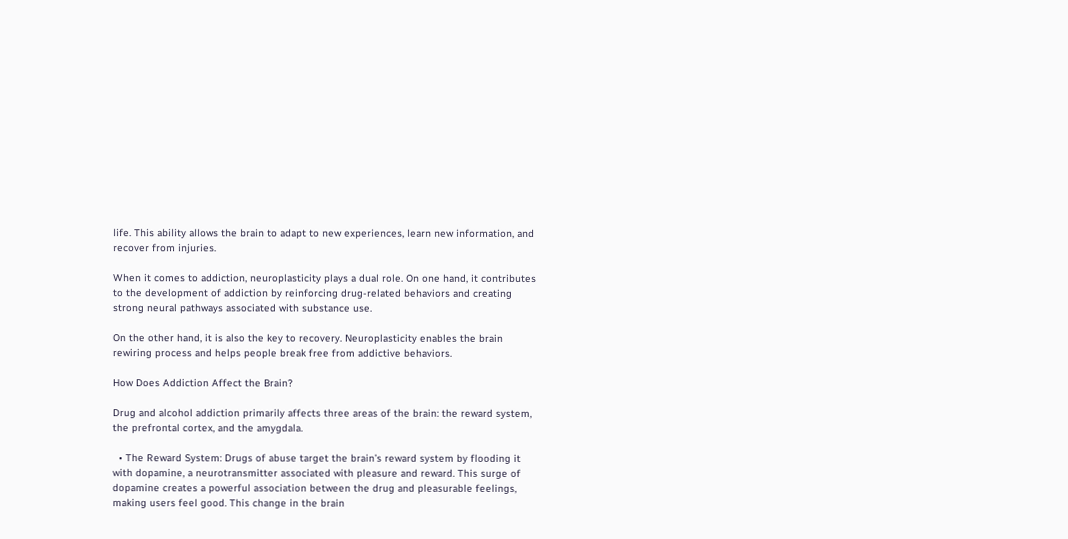life. This ability allows the brain to adapt to new experiences, learn new information, and recover from injuries.

When it comes to addiction, neuroplasticity plays a dual role. On one hand, it contributes to the development of addiction by reinforcing drug-related behaviors and creating strong neural pathways associated with substance use.

On the other hand, it is also the key to recovery. Neuroplasticity enables the brain rewiring process and helps people break free from addictive behaviors.

How Does Addiction Affect the Brain?

Drug and alcohol addiction primarily affects three areas of the brain: the reward system, the prefrontal cortex, and the amygdala.

  • The Reward System: Drugs of abuse target the brain’s reward system by flooding it with dopamine, a neurotransmitter associated with pleasure and reward. This surge of dopamine creates a powerful association between the drug and pleasurable feelings, making users feel good. This change in the brain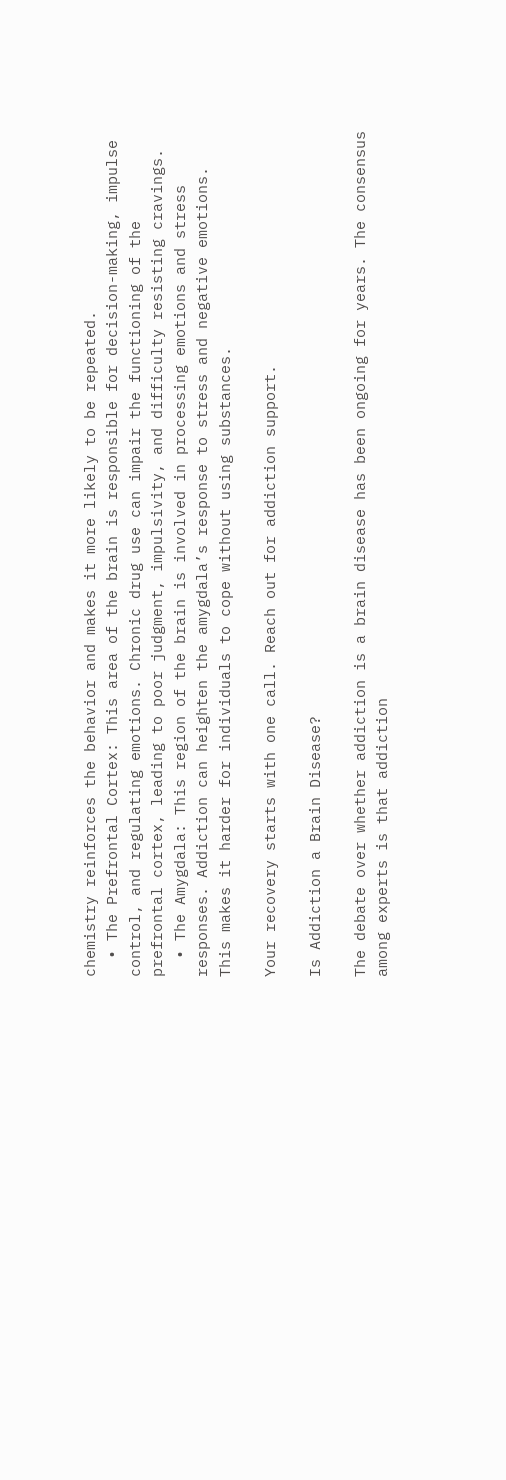chemistry reinforces the behavior and makes it more likely to be repeated.
  • The Prefrontal Cortex: This area of the brain is responsible for decision-making, impulse control, and regulating emotions. Chronic drug use can impair the functioning of the prefrontal cortex, leading to poor judgment, impulsivity, and difficulty resisting cravings.
  • The Amygdala: This region of the brain is involved in processing emotions and stress responses. Addiction can heighten the amygdala’s response to stress and negative emotions. This makes it harder for individuals to cope without using substances.

Your recovery starts with one call. Reach out for addiction support.

Is Addiction a Brain Disease?

The debate over whether addiction is a brain disease has been ongoing for years. The consensus among experts is that addiction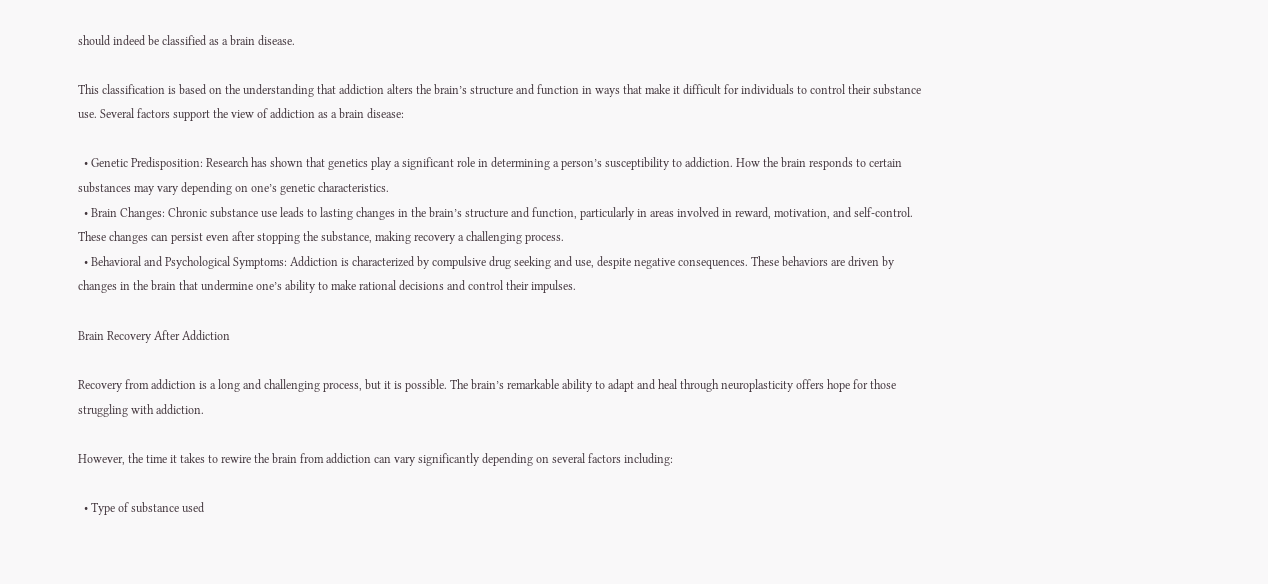should indeed be classified as a brain disease.

This classification is based on the understanding that addiction alters the brain’s structure and function in ways that make it difficult for individuals to control their substance use. Several factors support the view of addiction as a brain disease:

  • Genetic Predisposition: Research has shown that genetics play a significant role in determining a person’s susceptibility to addiction. How the brain responds to certain substances may vary depending on one’s genetic characteristics.
  • Brain Changes: Chronic substance use leads to lasting changes in the brain’s structure and function, particularly in areas involved in reward, motivation, and self-control. These changes can persist even after stopping the substance, making recovery a challenging process.
  • Behavioral and Psychological Symptoms: Addiction is characterized by compulsive drug seeking and use, despite negative consequences. These behaviors are driven by changes in the brain that undermine one’s ability to make rational decisions and control their impulses.

Brain Recovery After Addiction

Recovery from addiction is a long and challenging process, but it is possible. The brain’s remarkable ability to adapt and heal through neuroplasticity offers hope for those struggling with addiction.

However, the time it takes to rewire the brain from addiction can vary significantly depending on several factors including:

  • Type of substance used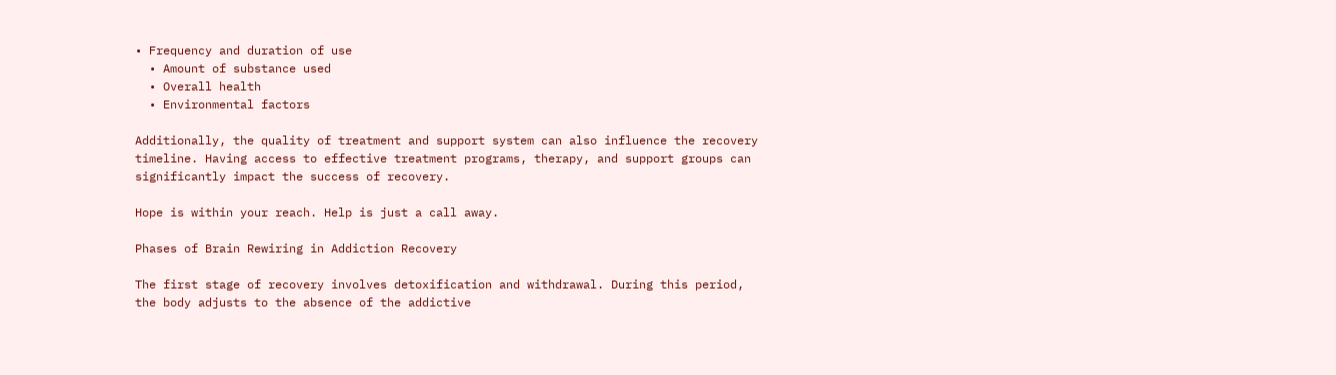• Frequency and duration of use
  • Amount of substance used
  • Overall health
  • Environmental factors

Additionally, the quality of treatment and support system can also influence the recovery timeline. Having access to effective treatment programs, therapy, and support groups can significantly impact the success of recovery.

Hope is within your reach. Help is just a call away.

Phases of Brain Rewiring in Addiction Recovery

The first stage of recovery involves detoxification and withdrawal. During this period, the body adjusts to the absence of the addictive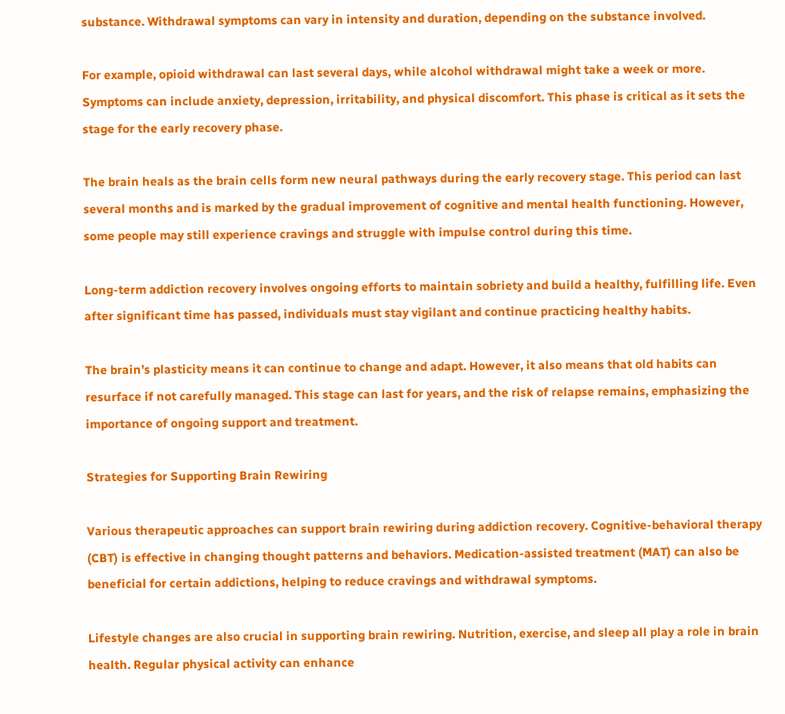substance. Withdrawal symptoms can vary in intensity and duration, depending on the substance involved.

For example, opioid withdrawal can last several days, while alcohol withdrawal might take a week or more. Symptoms can include anxiety, depression, irritability, and physical discomfort. This phase is critical as it sets the stage for the early recovery phase.

The brain heals as the brain cells form new neural pathways during the early recovery stage. This period can last several months and is marked by the gradual improvement of cognitive and mental health functioning. However, some people may still experience cravings and struggle with impulse control during this time.

Long-term addiction recovery involves ongoing efforts to maintain sobriety and build a healthy, fulfilling life. Even after significant time has passed, individuals must stay vigilant and continue practicing healthy habits.

The brain’s plasticity means it can continue to change and adapt. However, it also means that old habits can resurface if not carefully managed. This stage can last for years, and the risk of relapse remains, emphasizing the importance of ongoing support and treatment.

Strategies for Supporting Brain Rewiring

Various therapeutic approaches can support brain rewiring during addiction recovery. Cognitive-behavioral therapy (CBT) is effective in changing thought patterns and behaviors. Medication-assisted treatment (MAT) can also be beneficial for certain addictions, helping to reduce cravings and withdrawal symptoms.

Lifestyle changes are also crucial in supporting brain rewiring. Nutrition, exercise, and sleep all play a role in brain health. Regular physical activity can enhance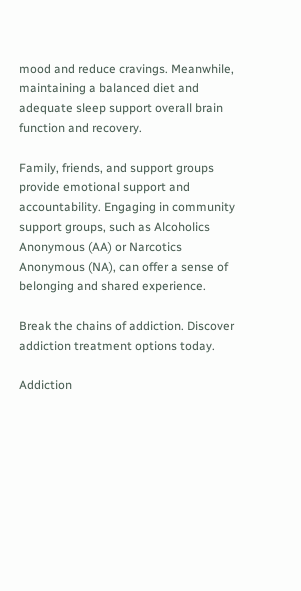mood and reduce cravings. Meanwhile, maintaining a balanced diet and adequate sleep support overall brain function and recovery.

Family, friends, and support groups provide emotional support and accountability. Engaging in community support groups, such as Alcoholics Anonymous (AA) or Narcotics Anonymous (NA), can offer a sense of belonging and shared experience.

Break the chains of addiction. Discover addiction treatment options today.

Addiction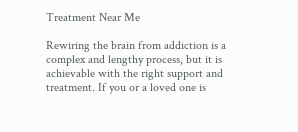Treatment Near Me

Rewiring the brain from addiction is a complex and lengthy process, but it is achievable with the right support and treatment. If you or a loved one is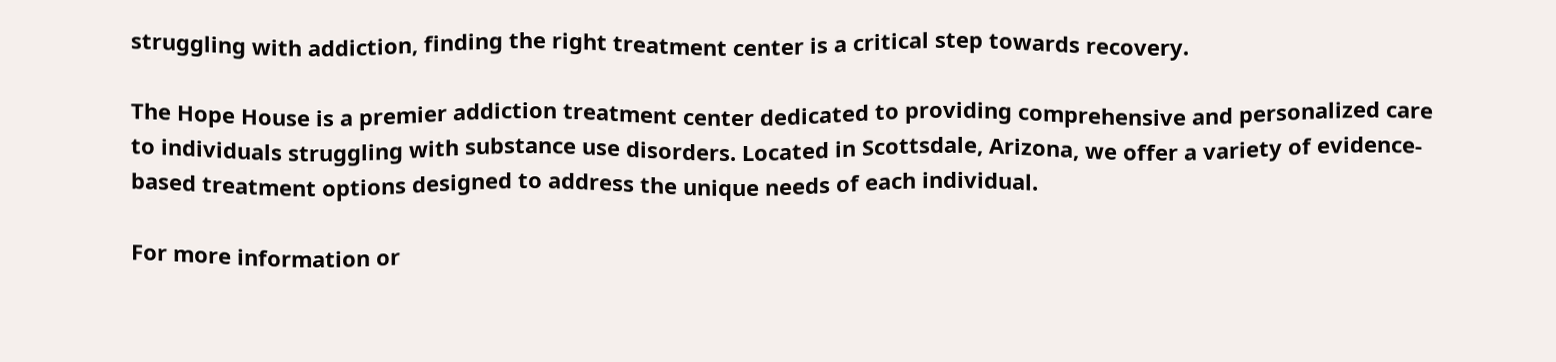struggling with addiction, finding the right treatment center is a critical step towards recovery.

The Hope House is a premier addiction treatment center dedicated to providing comprehensive and personalized care to individuals struggling with substance use disorders. Located in Scottsdale, Arizona, we offer a variety of evidence-based treatment options designed to address the unique needs of each individual.

For more information or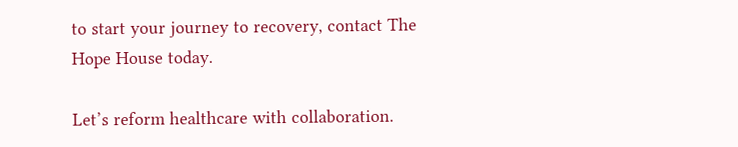to start your journey to recovery, contact The Hope House today.

Let’s reform healthcare with collaboration.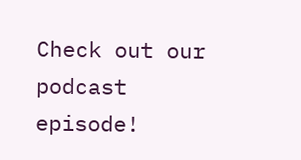Check out our podcast episode!